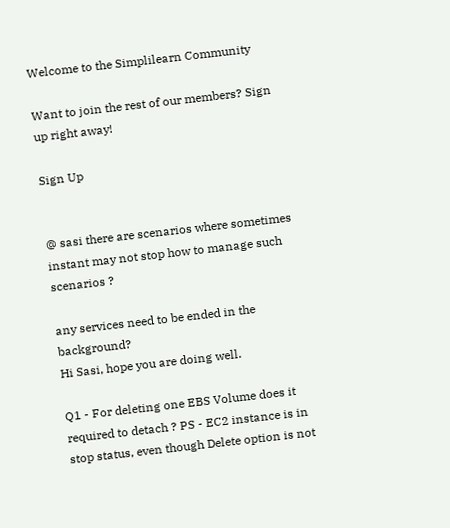Welcome to the Simplilearn Community

Want to join the rest of our members? Sign up right away!

Sign Up


@ sasi there are scenarios where sometimes instant may not stop how to manage such scenarios ?

any services need to be ended in the background?
Hi Sasi, hope you are doing well.

Q1 - For deleting one EBS Volume does it required to detach ? PS - EC2 instance is in stop status, even though Delete option is not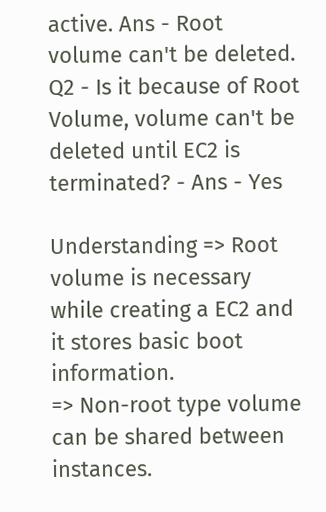active. Ans - Root volume can't be deleted.
Q2 - Is it because of Root Volume, volume can't be deleted until EC2 is terminated? - Ans - Yes

Understanding => Root volume is necessary while creating a EC2 and it stores basic boot information.
=> Non-root type volume can be shared between instances.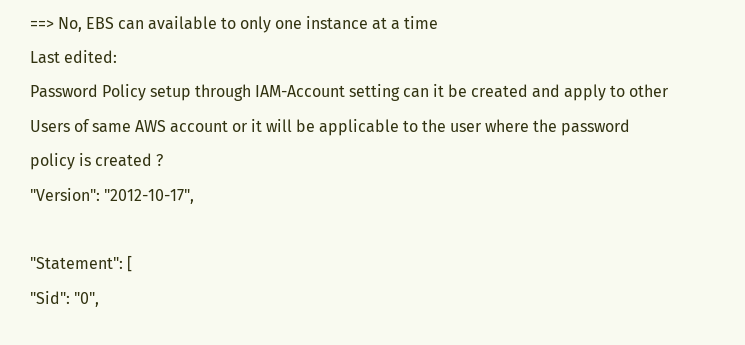==> No, EBS can available to only one instance at a time
Last edited:
Password Policy setup through IAM-Account setting can it be created and apply to other Users of same AWS account or it will be applicable to the user where the password policy is created ?
"Version": "2012-10-17",

"Statement": [
"Sid": "0",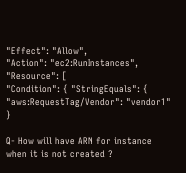"Effect": "Allow",
"Action": "ec2:RunInstances",
"Resource": [
"Condition": { "StringEquals": { "aws:RequestTag/Vendor": "vendor1" }

Q- How will have ARN for instance when it is not created ?